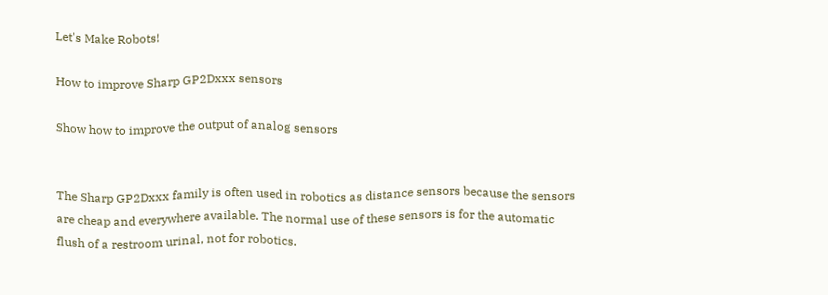Let's Make Robots!

How to improve Sharp GP2Dxxx sensors

Show how to improve the output of analog sensors


The Sharp GP2Dxxx family is often used in robotics as distance sensors because the sensors are cheap and everywhere available. The normal use of these sensors is for the automatic flush of a restroom urinal, not for robotics.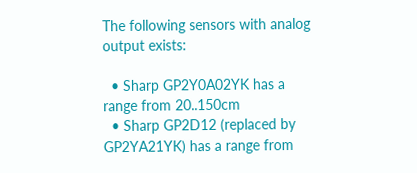The following sensors with analog output exists:

  • Sharp GP2Y0A02YK has a range from 20..150cm
  • Sharp GP2D12 (replaced by GP2YA21YK) has a range from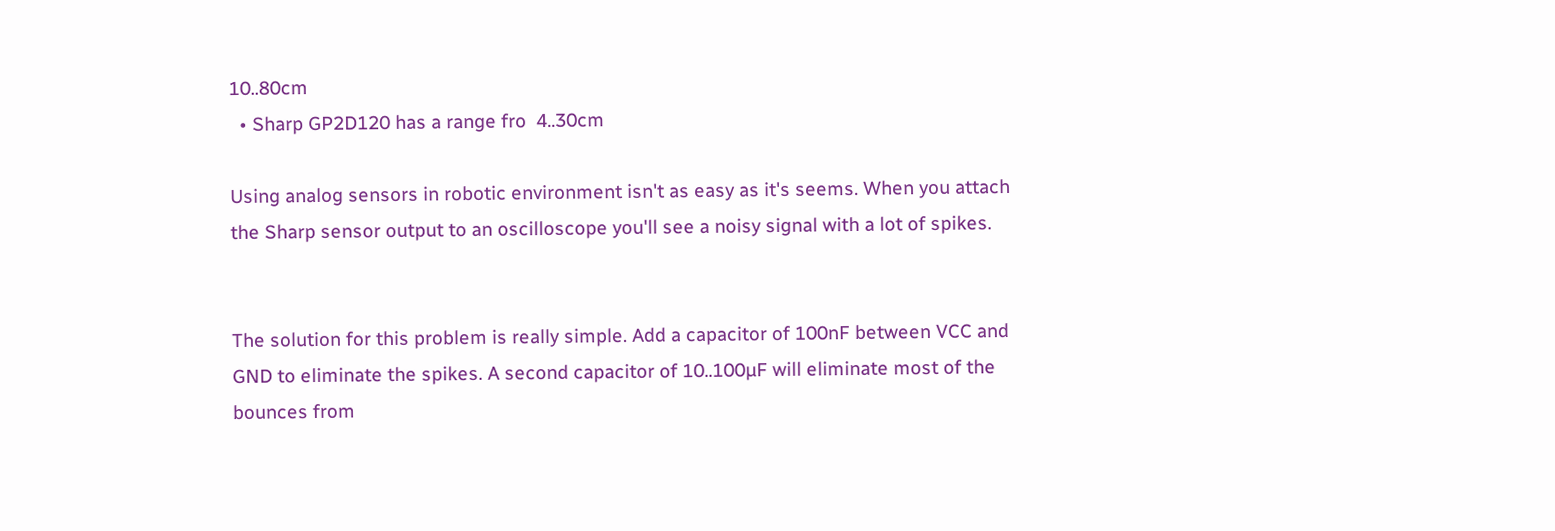10..80cm
  • Sharp GP2D120 has a range fro  4..30cm

Using analog sensors in robotic environment isn't as easy as it's seems. When you attach the Sharp sensor output to an oscilloscope you'll see a noisy signal with a lot of spikes.


The solution for this problem is really simple. Add a capacitor of 100nF between VCC and GND to eliminate the spikes. A second capacitor of 10..100µF will eliminate most of the bounces from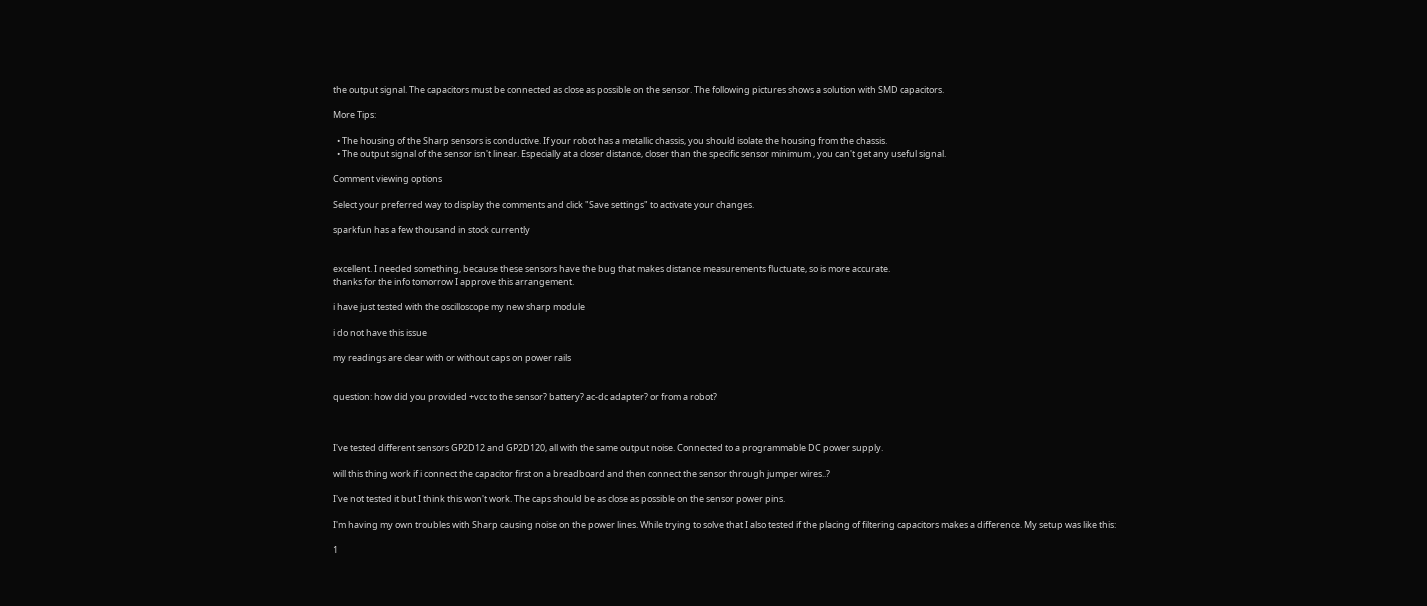the output signal. The capacitors must be connected as close as possible on the sensor. The following pictures shows a solution with SMD capacitors.

More Tips:

  • The housing of the Sharp sensors is conductive. If your robot has a metallic chassis, you should isolate the housing from the chassis.
  • The output signal of the sensor isn't linear. Especially at a closer distance, closer than the specific sensor minimum , you can't get any useful signal.

Comment viewing options

Select your preferred way to display the comments and click "Save settings" to activate your changes.

sparkfun has a few thousand in stock currently


excellent. I needed something, because these sensors have the bug that makes distance measurements fluctuate, so is more accurate.
thanks for the info tomorrow I approve this arrangement.

i have just tested with the oscilloscope my new sharp module

i do not have this issue

my readings are clear with or without caps on power rails


question: how did you provided +vcc to the sensor? battery? ac-dc adapter? or from a robot?



I've tested different sensors GP2D12 and GP2D120, all with the same output noise. Connected to a programmable DC power supply.

will this thing work if i connect the capacitor first on a breadboard and then connect the sensor through jumper wires..?

I've not tested it but I think this won't work. The caps should be as close as possible on the sensor power pins.

I'm having my own troubles with Sharp causing noise on the power lines. While trying to solve that I also tested if the placing of filtering capacitors makes a difference. My setup was like this:

1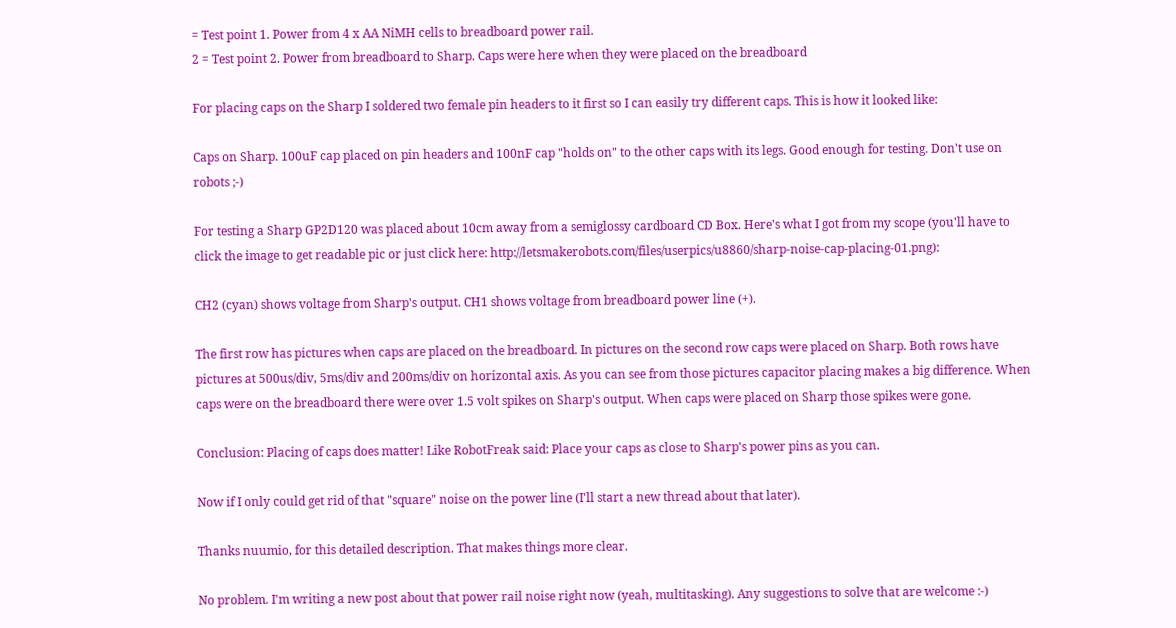= Test point 1. Power from 4 x AA NiMH cells to breadboard power rail.
2 = Test point 2. Power from breadboard to Sharp. Caps were here when they were placed on the breadboard

For placing caps on the Sharp I soldered two female pin headers to it first so I can easily try different caps. This is how it looked like:

Caps on Sharp. 100uF cap placed on pin headers and 100nF cap "holds on" to the other caps with its legs. Good enough for testing. Don't use on robots ;-)

For testing a Sharp GP2D120 was placed about 10cm away from a semiglossy cardboard CD Box. Here's what I got from my scope (you'll have to click the image to get readable pic or just click here: http://letsmakerobots.com/files/userpics/u8860/sharp-noise-cap-placing-01.png):

CH2 (cyan) shows voltage from Sharp's output. CH1 shows voltage from breadboard power line (+).

The first row has pictures when caps are placed on the breadboard. In pictures on the second row caps were placed on Sharp. Both rows have pictures at 500us/div, 5ms/div and 200ms/div on horizontal axis. As you can see from those pictures capacitor placing makes a big difference. When caps were on the breadboard there were over 1.5 volt spikes on Sharp's output. When caps were placed on Sharp those spikes were gone.

Conclusion: Placing of caps does matter! Like RobotFreak said: Place your caps as close to Sharp's power pins as you can.

Now if I only could get rid of that "square" noise on the power line (I'll start a new thread about that later).

Thanks nuumio, for this detailed description. That makes things more clear.

No problem. I'm writing a new post about that power rail noise right now (yeah, multitasking). Any suggestions to solve that are welcome :-)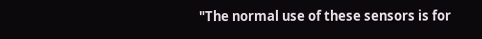"The normal use of these sensors is for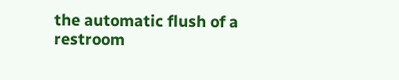the automatic flush of a restroom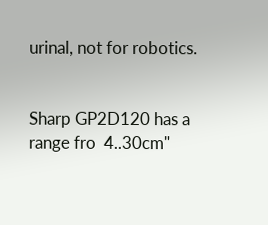urinal, not for robotics.


Sharp GP2D120 has a range fro  4..30cm"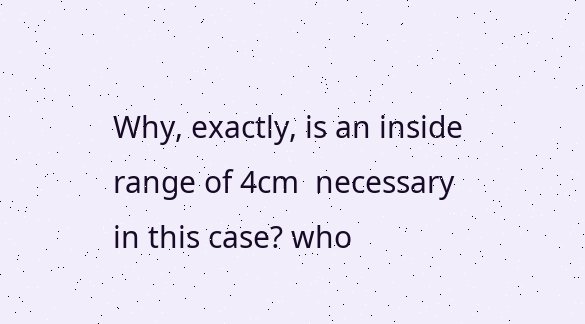Why, exactly, is an inside range of 4cm  necessary in this case? who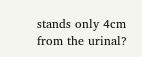stands only 4cm from the urinal?